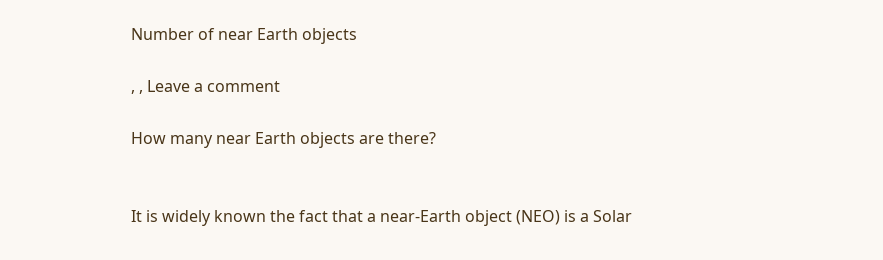Number of near Earth objects

, , Leave a comment

How many near Earth objects are there?


It is widely known the fact that a near-Earth object (NEO) is a Solar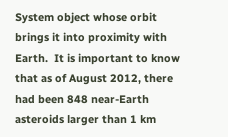System object whose orbit brings it into proximity with Earth.  It is important to know that as of August 2012, there had been 848 near-Earth asteroids larger than 1 km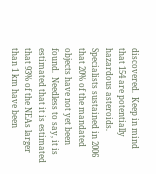discovered.  Keep in mind that 154 are potentially hazardous asteroids.  Specialists sustained in 2006 that 20% of the mandated objects have not yet been found.  Needless to say, it is estimated that it is estimated that 93% of the NEAs larger than 1 km have been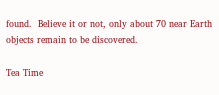found.  Believe it or not, only about 70 near Earth objects remain to be discovered.

Tea Time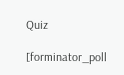Quiz

[forminator_poll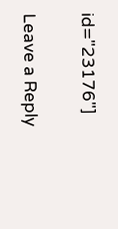id="23176"]

Leave a Reply